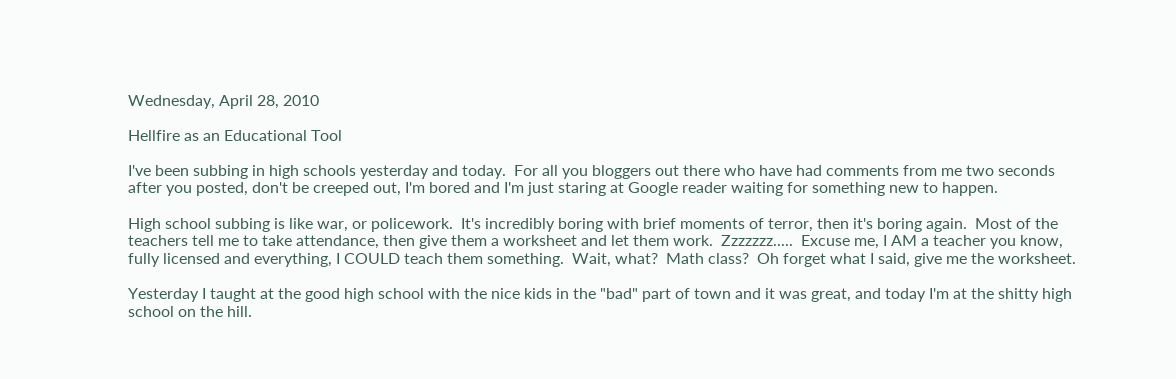Wednesday, April 28, 2010

Hellfire as an Educational Tool

I've been subbing in high schools yesterday and today.  For all you bloggers out there who have had comments from me two seconds after you posted, don't be creeped out, I'm bored and I'm just staring at Google reader waiting for something new to happen.

High school subbing is like war, or policework.  It's incredibly boring with brief moments of terror, then it's boring again.  Most of the teachers tell me to take attendance, then give them a worksheet and let them work.  Zzzzzzz.....  Excuse me, I AM a teacher you know, fully licensed and everything, I COULD teach them something.  Wait, what?  Math class?  Oh forget what I said, give me the worksheet.

Yesterday I taught at the good high school with the nice kids in the "bad" part of town and it was great, and today I'm at the shitty high school on the hill.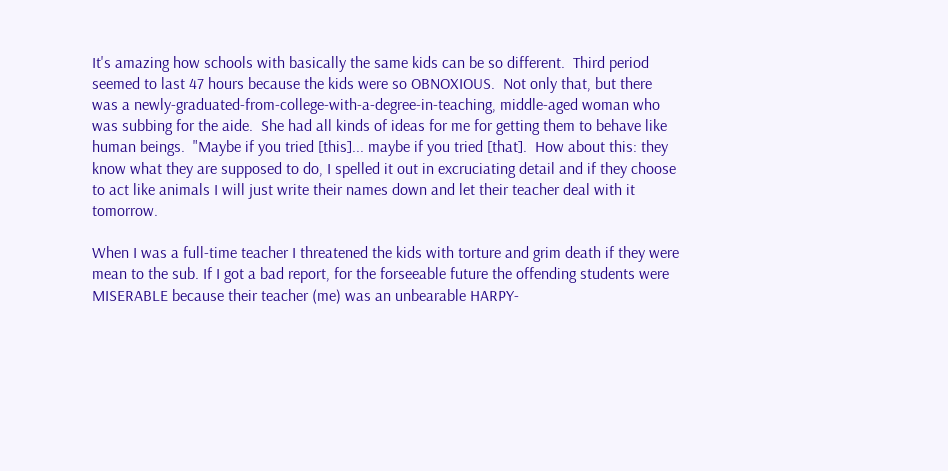It's amazing how schools with basically the same kids can be so different.  Third period seemed to last 47 hours because the kids were so OBNOXIOUS.  Not only that, but there was a newly-graduated-from-college-with-a-degree-in-teaching, middle-aged woman who was subbing for the aide.  She had all kinds of ideas for me for getting them to behave like human beings.  "Maybe if you tried [this]... maybe if you tried [that].  How about this: they know what they are supposed to do, I spelled it out in excruciating detail and if they choose to act like animals I will just write their names down and let their teacher deal with it tomorrow.

When I was a full-time teacher I threatened the kids with torture and grim death if they were mean to the sub. If I got a bad report, for the forseeable future the offending students were MISERABLE because their teacher (me) was an unbearable HARPY-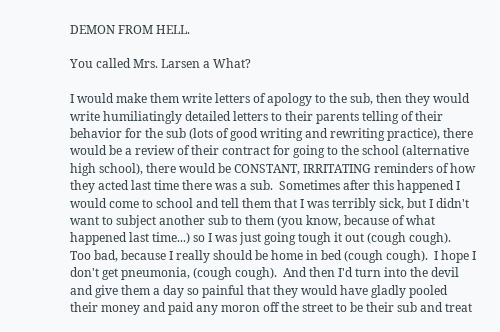DEMON FROM HELL.

You called Mrs. Larsen a What?

I would make them write letters of apology to the sub, then they would write humiliatingly detailed letters to their parents telling of their behavior for the sub (lots of good writing and rewriting practice), there would be a review of their contract for going to the school (alternative high school), there would be CONSTANT, IRRITATING reminders of how they acted last time there was a sub.  Sometimes after this happened I would come to school and tell them that I was terribly sick, but I didn't want to subject another sub to them (you know, because of what happened last time...) so I was just going tough it out (cough cough).  Too bad, because I really should be home in bed (cough cough).  I hope I don't get pneumonia, (cough cough).  And then I'd turn into the devil and give them a day so painful that they would have gladly pooled their money and paid any moron off the street to be their sub and treat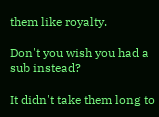them like royalty.

Don't you wish you had a sub instead?

It didn't take them long to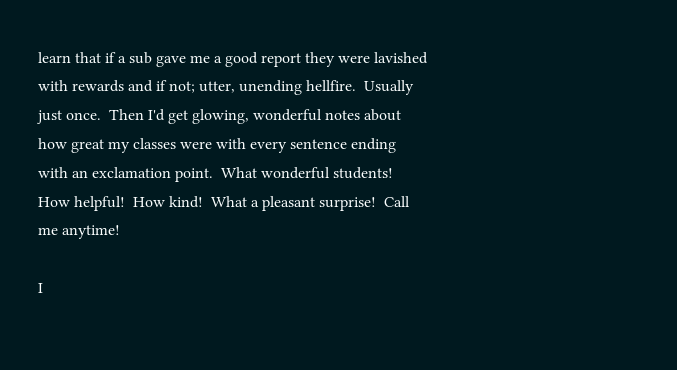learn that if a sub gave me a good report they were lavished with rewards and if not; utter, unending hellfire.  Usually just once.  Then I'd get glowing, wonderful notes about how great my classes were with every sentence ending with an exclamation point.  What wonderful students! How helpful!  How kind!  What a pleasant surprise!  Call me anytime!

I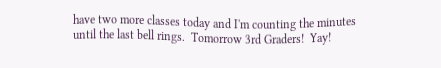have two more classes today and I'm counting the minutes until the last bell rings.  Tomorrow 3rd Graders!  Yay!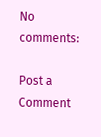No comments:

Post a Comment